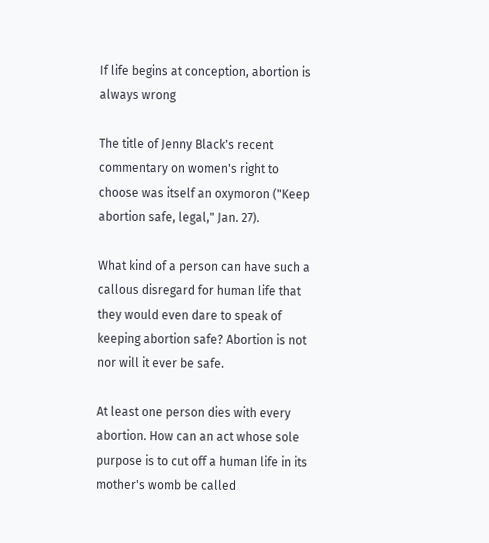If life begins at conception, abortion is always wrong

The title of Jenny Black's recent commentary on women's right to choose was itself an oxymoron ("Keep abortion safe, legal," Jan. 27).

What kind of a person can have such a callous disregard for human life that they would even dare to speak of keeping abortion safe? Abortion is not nor will it ever be safe.

At least one person dies with every abortion. How can an act whose sole purpose is to cut off a human life in its mother's womb be called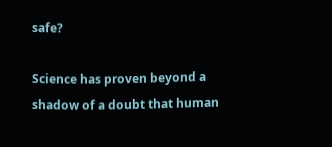safe?

Science has proven beyond a shadow of a doubt that human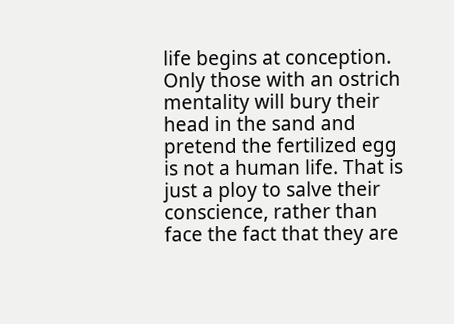life begins at conception. Only those with an ostrich mentality will bury their head in the sand and pretend the fertilized egg is not a human life. That is just a ploy to salve their conscience, rather than face the fact that they are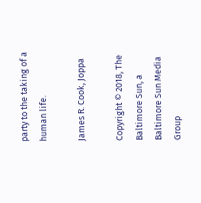party to the taking of a human life.

James R. Cook, Joppa

Copyright © 2018, The Baltimore Sun, a Baltimore Sun Media Group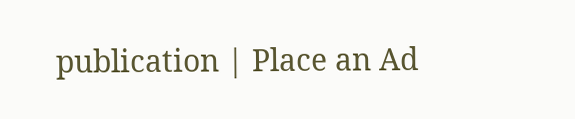publication | Place an Ad